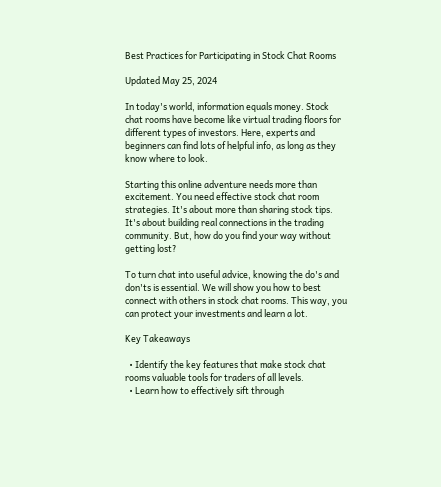Best Practices for Participating in Stock Chat Rooms

Updated May 25, 2024

In today's world, information equals money. Stock chat rooms have become like virtual trading floors for different types of investors. Here, experts and beginners can find lots of helpful info, as long as they know where to look.

Starting this online adventure needs more than excitement. You need effective stock chat room strategies. It's about more than sharing stock tips. It's about building real connections in the trading community. But, how do you find your way without getting lost?

To turn chat into useful advice, knowing the do's and don'ts is essential. We will show you how to best connect with others in stock chat rooms. This way, you can protect your investments and learn a lot.

Key Takeaways

  • Identify the key features that make stock chat rooms valuable tools for traders of all levels.
  • Learn how to effectively sift through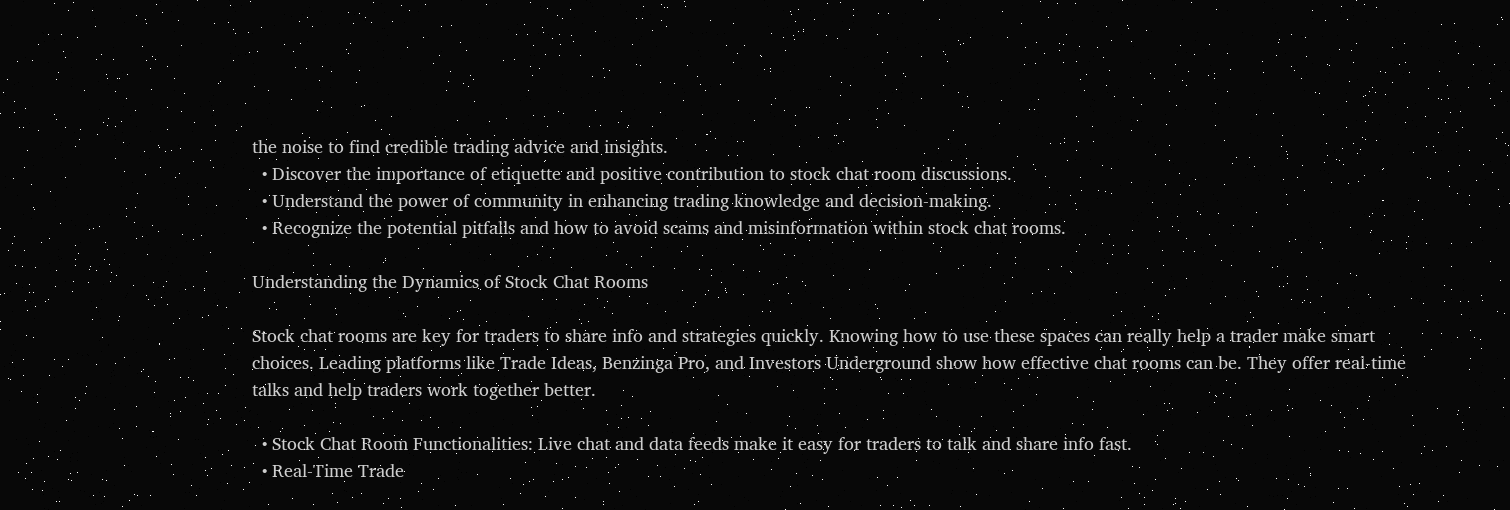the noise to find credible trading advice and insights.
  • Discover the importance of etiquette and positive contribution to stock chat room discussions.
  • Understand the power of community in enhancing trading knowledge and decision-making.
  • Recognize the potential pitfalls and how to avoid scams and misinformation within stock chat rooms.

Understanding the Dynamics of Stock Chat Rooms

Stock chat rooms are key for traders to share info and strategies quickly. Knowing how to use these spaces can really help a trader make smart choices. Leading platforms like Trade Ideas, Benzinga Pro, and Investors Underground show how effective chat rooms can be. They offer real-time talks and help traders work together better.

  • Stock Chat Room Functionalities: Live chat and data feeds make it easy for traders to talk and share info fast.
  • Real-Time Trade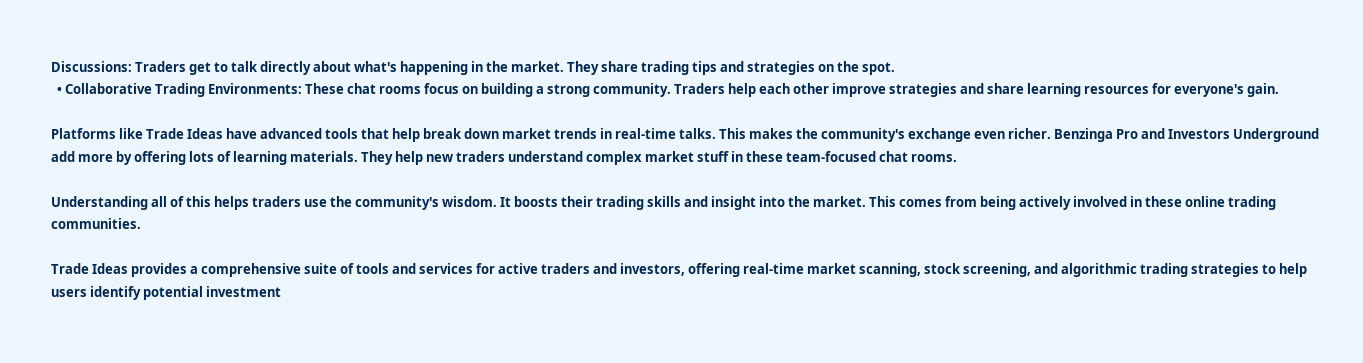Discussions: Traders get to talk directly about what's happening in the market. They share trading tips and strategies on the spot.
  • Collaborative Trading Environments: These chat rooms focus on building a strong community. Traders help each other improve strategies and share learning resources for everyone's gain.

Platforms like Trade Ideas have advanced tools that help break down market trends in real-time talks. This makes the community's exchange even richer. Benzinga Pro and Investors Underground add more by offering lots of learning materials. They help new traders understand complex market stuff in these team-focused chat rooms.

Understanding all of this helps traders use the community's wisdom. It boosts their trading skills and insight into the market. This comes from being actively involved in these online trading communities.

Trade Ideas provides a comprehensive suite of tools and services for active traders and investors, offering real-time market scanning, stock screening, and algorithmic trading strategies to help users identify potential investment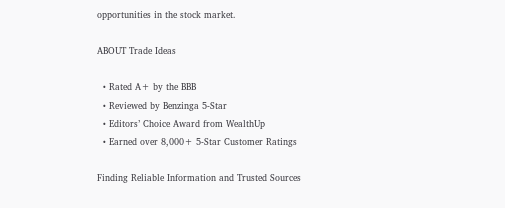opportunities in the stock market.

ABOUT Trade Ideas

  • Rated A+ by the BBB
  • Reviewed by Benzinga 5-Star
  • Editors’ Choice Award from WealthUp
  • Earned over 8,000+ 5-Star Customer Ratings

Finding Reliable Information and Trusted Sources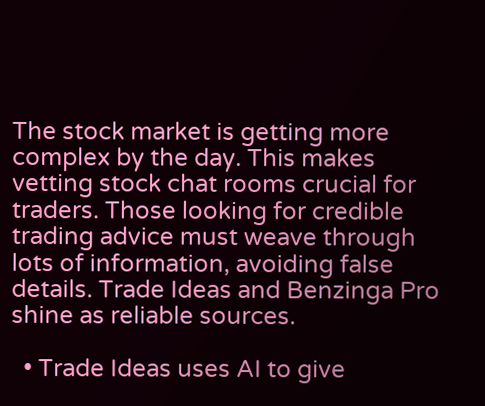The stock market is getting more complex by the day. This makes vetting stock chat rooms crucial for traders. Those looking for credible trading advice must weave through lots of information, avoiding false details. Trade Ideas and Benzinga Pro shine as reliable sources.

  • Trade Ideas uses AI to give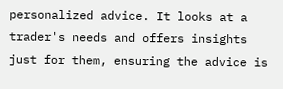personalized advice. It looks at a trader's needs and offers insights just for them, ensuring the advice is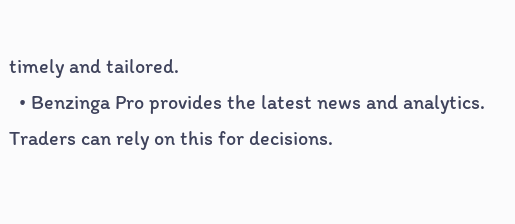timely and tailored.
  • Benzinga Pro provides the latest news and analytics. Traders can rely on this for decisions.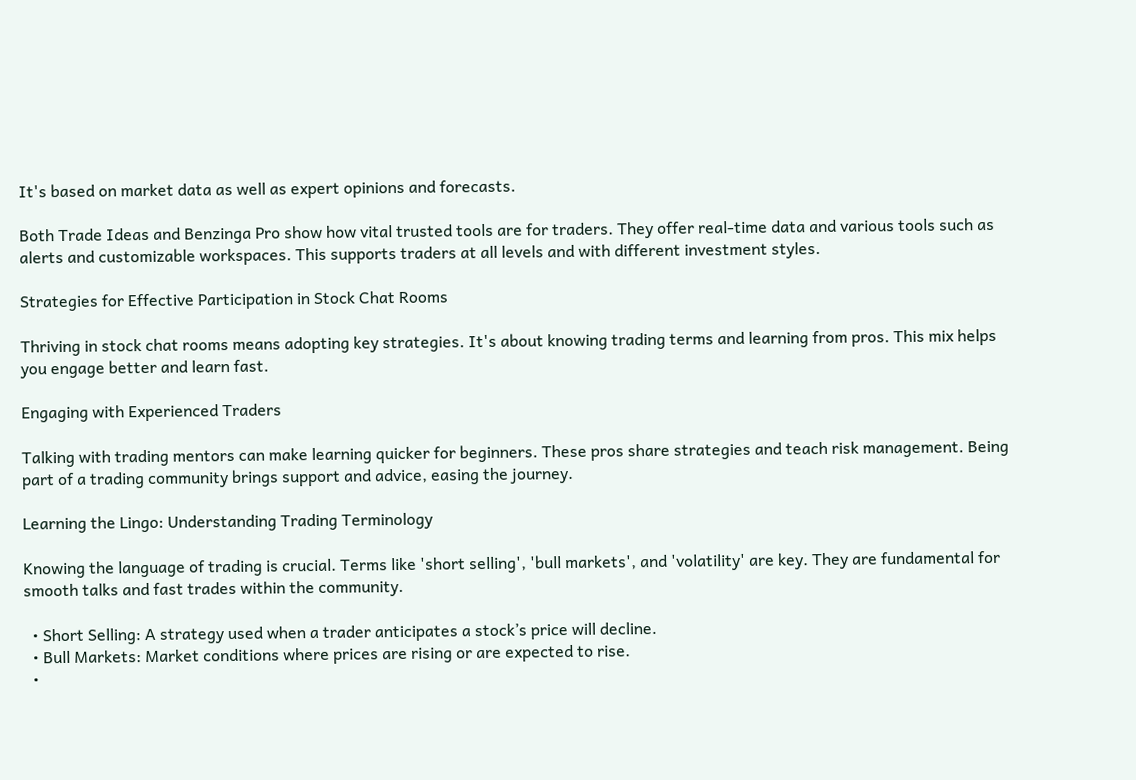It's based on market data as well as expert opinions and forecasts.

Both Trade Ideas and Benzinga Pro show how vital trusted tools are for traders. They offer real-time data and various tools such as alerts and customizable workspaces. This supports traders at all levels and with different investment styles.

Strategies for Effective Participation in Stock Chat Rooms

Thriving in stock chat rooms means adopting key strategies. It's about knowing trading terms and learning from pros. This mix helps you engage better and learn fast.

Engaging with Experienced Traders

Talking with trading mentors can make learning quicker for beginners. These pros share strategies and teach risk management. Being part of a trading community brings support and advice, easing the journey.

Learning the Lingo: Understanding Trading Terminology

Knowing the language of trading is crucial. Terms like 'short selling', 'bull markets', and 'volatility' are key. They are fundamental for smooth talks and fast trades within the community.

  • Short Selling: A strategy used when a trader anticipates a stock’s price will decline.
  • Bull Markets: Market conditions where prices are rising or are expected to rise.
  •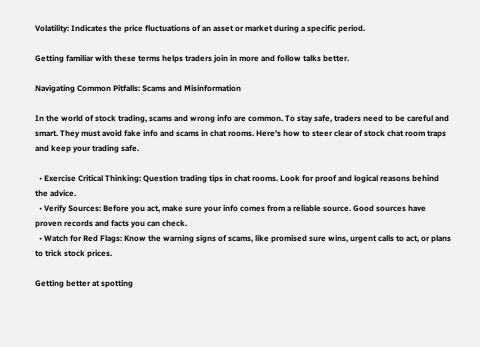Volatility: Indicates the price fluctuations of an asset or market during a specific period.

Getting familiar with these terms helps traders join in more and follow talks better.

Navigating Common Pitfalls: Scams and Misinformation

In the world of stock trading, scams and wrong info are common. To stay safe, traders need to be careful and smart. They must avoid fake info and scams in chat rooms. Here's how to steer clear of stock chat room traps and keep your trading safe.

  • Exercise Critical Thinking: Question trading tips in chat rooms. Look for proof and logical reasons behind the advice.
  • Verify Sources: Before you act, make sure your info comes from a reliable source. Good sources have proven records and facts you can check.
  • Watch for Red Flags: Know the warning signs of scams, like promised sure wins, urgent calls to act, or plans to trick stock prices.

Getting better at spotting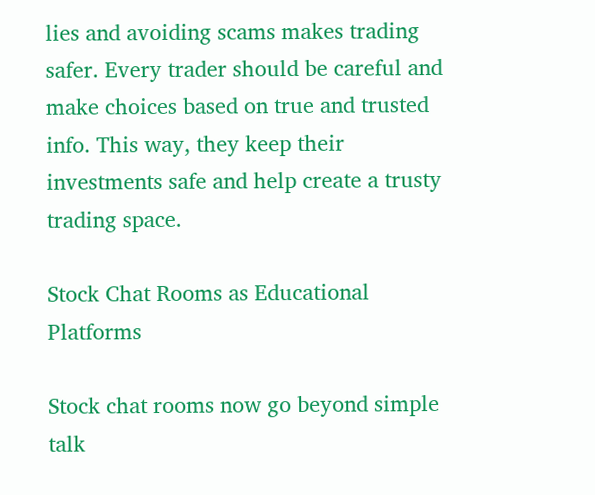lies and avoiding scams makes trading safer. Every trader should be careful and make choices based on true and trusted info. This way, they keep their investments safe and help create a trusty trading space.

Stock Chat Rooms as Educational Platforms

Stock chat rooms now go beyond simple talk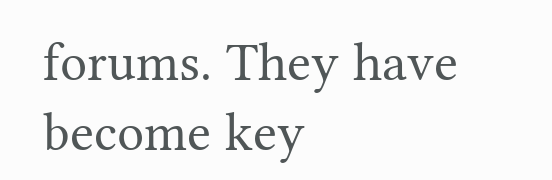forums. They have become key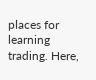places for learning trading. Here,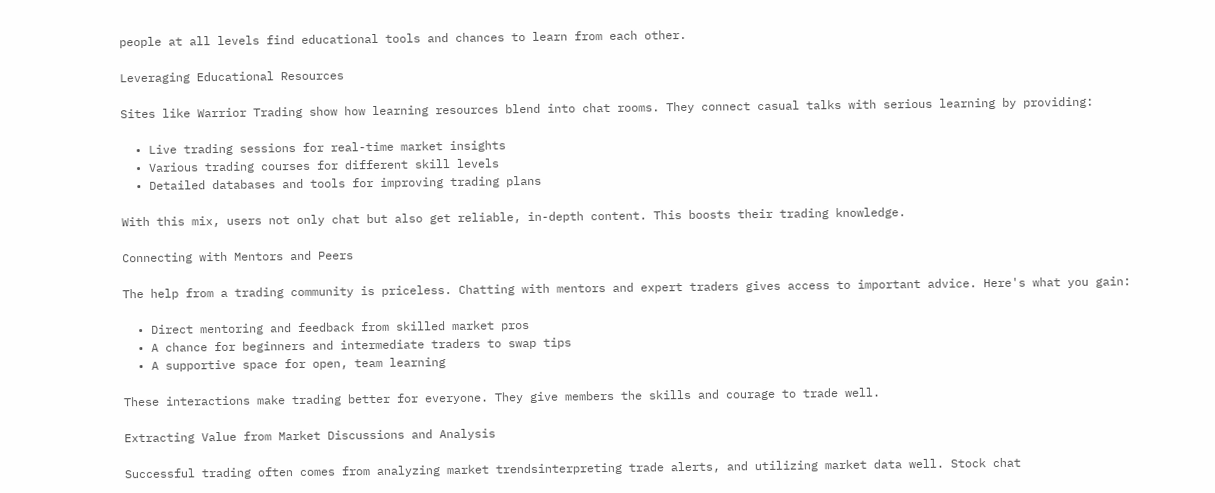people at all levels find educational tools and chances to learn from each other.

Leveraging Educational Resources

Sites like Warrior Trading show how learning resources blend into chat rooms. They connect casual talks with serious learning by providing:

  • Live trading sessions for real-time market insights
  • Various trading courses for different skill levels
  • Detailed databases and tools for improving trading plans

With this mix, users not only chat but also get reliable, in-depth content. This boosts their trading knowledge.

Connecting with Mentors and Peers

The help from a trading community is priceless. Chatting with mentors and expert traders gives access to important advice. Here's what you gain:

  • Direct mentoring and feedback from skilled market pros
  • A chance for beginners and intermediate traders to swap tips
  • A supportive space for open, team learning

These interactions make trading better for everyone. They give members the skills and courage to trade well.

Extracting Value from Market Discussions and Analysis

Successful trading often comes from analyzing market trendsinterpreting trade alerts, and utilizing market data well. Stock chat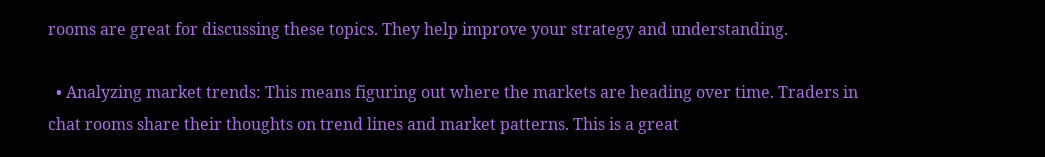rooms are great for discussing these topics. They help improve your strategy and understanding.

  • Analyzing market trends: This means figuring out where the markets are heading over time. Traders in chat rooms share their thoughts on trend lines and market patterns. This is a great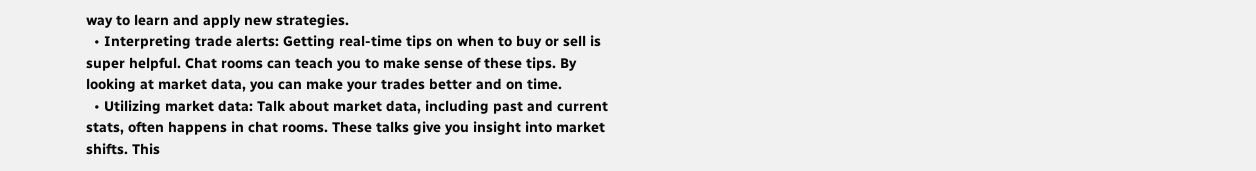way to learn and apply new strategies.
  • Interpreting trade alerts: Getting real-time tips on when to buy or sell is super helpful. Chat rooms can teach you to make sense of these tips. By looking at market data, you can make your trades better and on time.
  • Utilizing market data: Talk about market data, including past and current stats, often happens in chat rooms. These talks give you insight into market shifts. This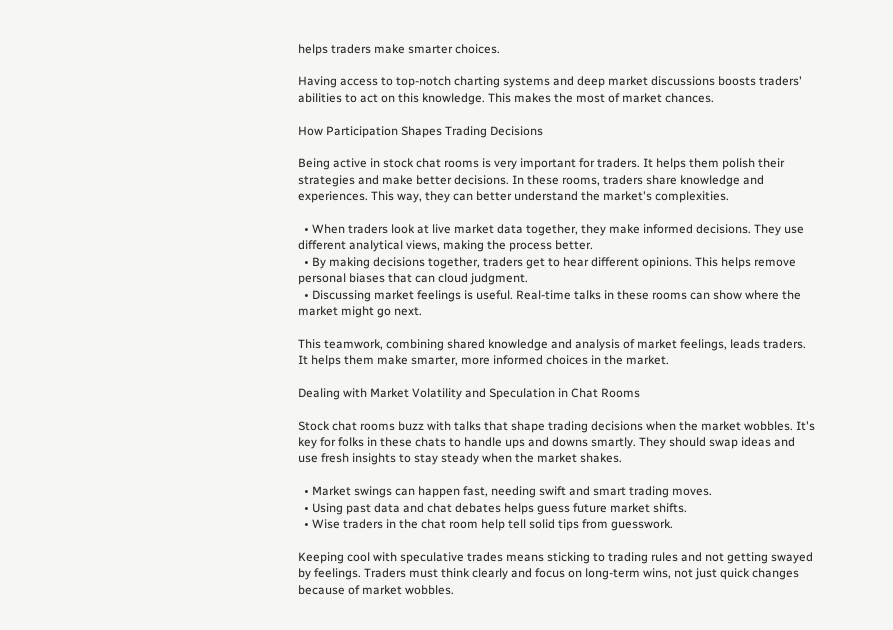helps traders make smarter choices.

Having access to top-notch charting systems and deep market discussions boosts traders' abilities to act on this knowledge. This makes the most of market chances.

How Participation Shapes Trading Decisions

Being active in stock chat rooms is very important for traders. It helps them polish their strategies and make better decisions. In these rooms, traders share knowledge and experiences. This way, they can better understand the market's complexities.

  • When traders look at live market data together, they make informed decisions. They use different analytical views, making the process better.
  • By making decisions together, traders get to hear different opinions. This helps remove personal biases that can cloud judgment.
  • Discussing market feelings is useful. Real-time talks in these rooms can show where the market might go next.

This teamwork, combining shared knowledge and analysis of market feelings, leads traders. It helps them make smarter, more informed choices in the market.

Dealing with Market Volatility and Speculation in Chat Rooms

Stock chat rooms buzz with talks that shape trading decisions when the market wobbles. It's key for folks in these chats to handle ups and downs smartly. They should swap ideas and use fresh insights to stay steady when the market shakes.

  • Market swings can happen fast, needing swift and smart trading moves.
  • Using past data and chat debates helps guess future market shifts.
  • Wise traders in the chat room help tell solid tips from guesswork.

Keeping cool with speculative trades means sticking to trading rules and not getting swayed by feelings. Traders must think clearly and focus on long-term wins, not just quick changes because of market wobbles.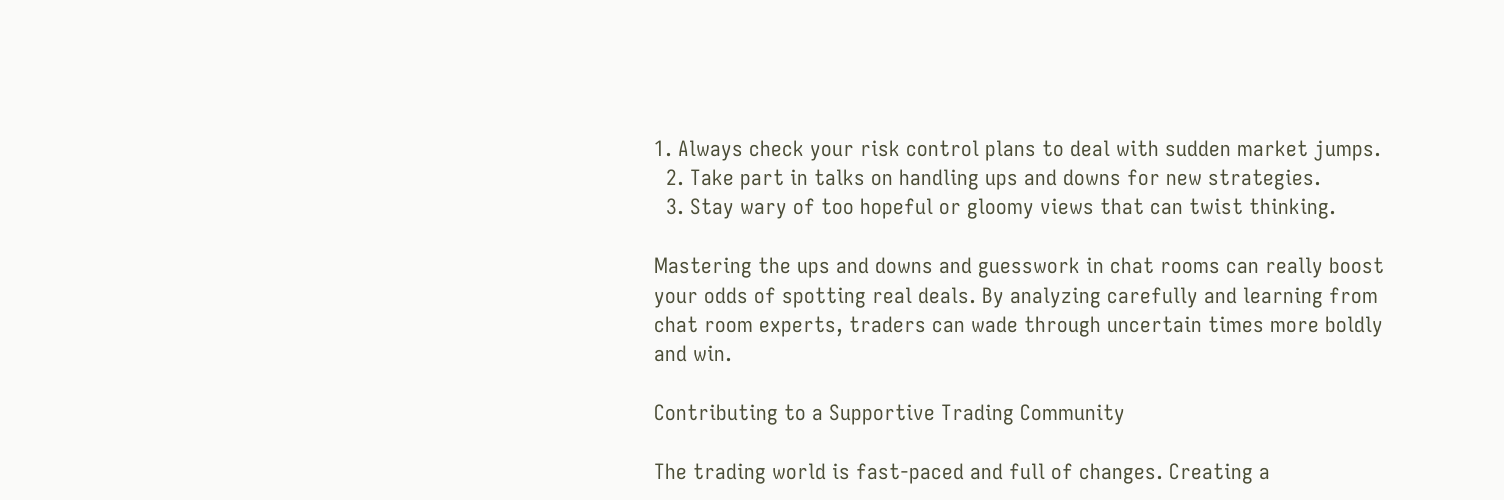1. Always check your risk control plans to deal with sudden market jumps.
  2. Take part in talks on handling ups and downs for new strategies.
  3. Stay wary of too hopeful or gloomy views that can twist thinking.

Mastering the ups and downs and guesswork in chat rooms can really boost your odds of spotting real deals. By analyzing carefully and learning from chat room experts, traders can wade through uncertain times more boldly and win.

Contributing to a Supportive Trading Community

The trading world is fast-paced and full of changes. Creating a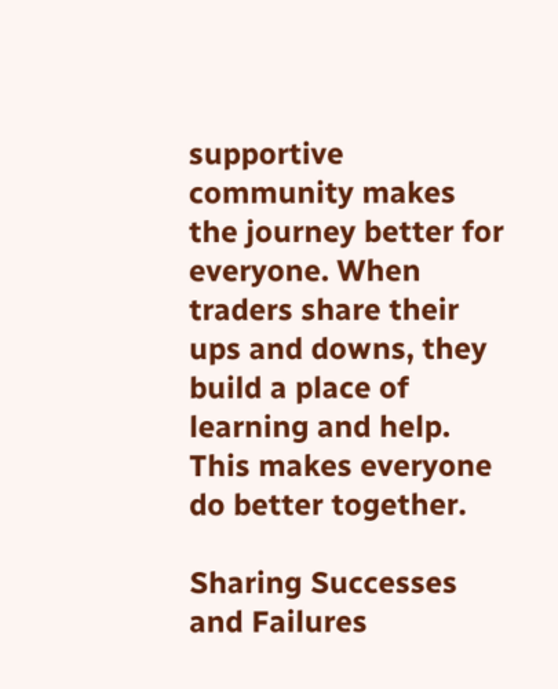supportive community makes the journey better for everyone. When traders share their ups and downs, they build a place of learning and help. This makes everyone do better together.

Sharing Successes and Failures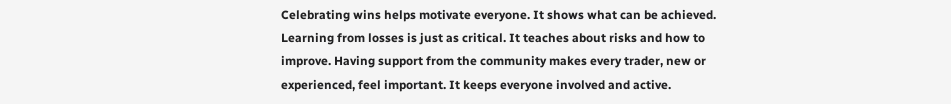Celebrating wins helps motivate everyone. It shows what can be achieved. Learning from losses is just as critical. It teaches about risks and how to improve. Having support from the community makes every trader, new or experienced, feel important. It keeps everyone involved and active.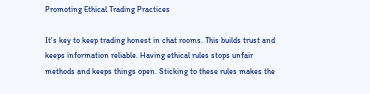Promoting Ethical Trading Practices

It's key to keep trading honest in chat rooms. This builds trust and keeps information reliable. Having ethical rules stops unfair methods and keeps things open. Sticking to these rules makes the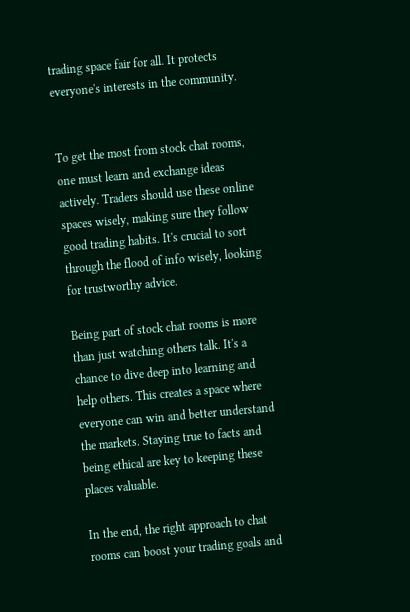trading space fair for all. It protects everyone's interests in the community.


To get the most from stock chat rooms, one must learn and exchange ideas actively. Traders should use these online spaces wisely, making sure they follow good trading habits. It's crucial to sort through the flood of info wisely, looking for trustworthy advice.

Being part of stock chat rooms is more than just watching others talk. It's a chance to dive deep into learning and help others. This creates a space where everyone can win and better understand the markets. Staying true to facts and being ethical are key to keeping these places valuable.

In the end, the right approach to chat rooms can boost your trading goals and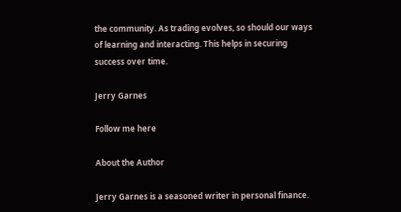the community. As trading evolves, so should our ways of learning and interacting. This helps in securing success over time.

Jerry Garnes

Follow me here

About the Author

Jerry Garnes is a seasoned writer in personal finance.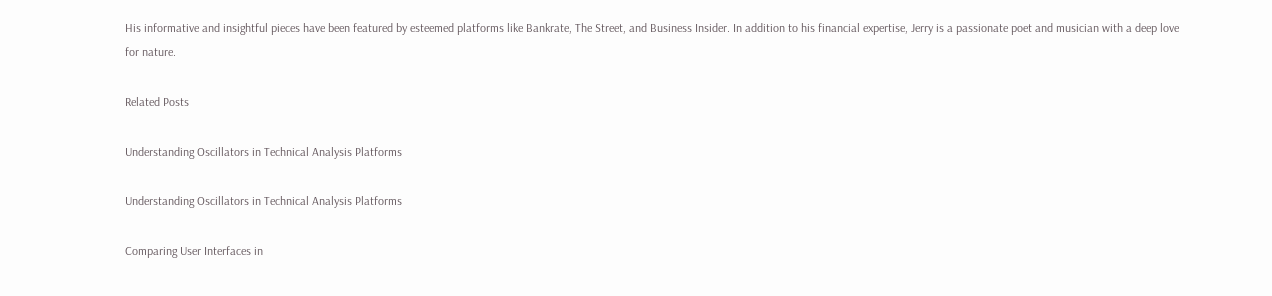His informative and insightful pieces have been featured by esteemed platforms like Bankrate, The Street, and Business Insider. In addition to his financial expertise, Jerry is a passionate poet and musician with a deep love for nature.

Related Posts

Understanding Oscillators in Technical Analysis Platforms

Understanding Oscillators in Technical Analysis Platforms

Comparing User Interfaces in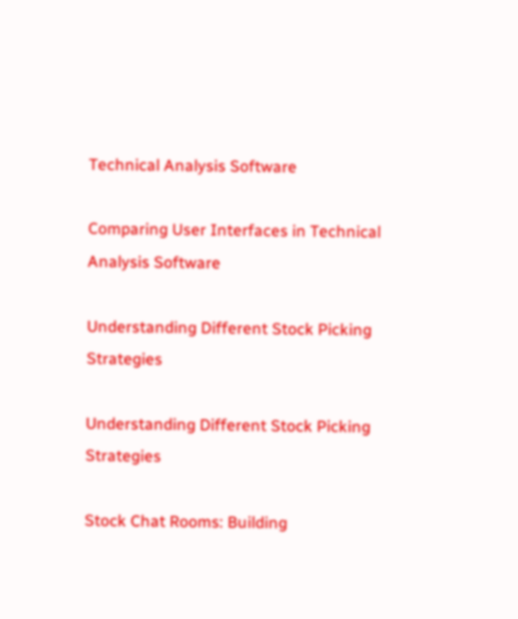Technical Analysis Software

Comparing User Interfaces in Technical Analysis Software

Understanding Different Stock Picking Strategies

Understanding Different Stock Picking Strategies

Stock Chat Rooms: Building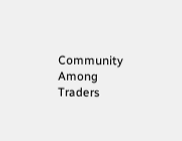Community Among Traders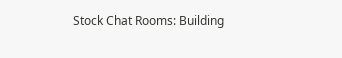Stock Chat Rooms: Building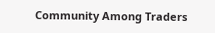Community Among Traders